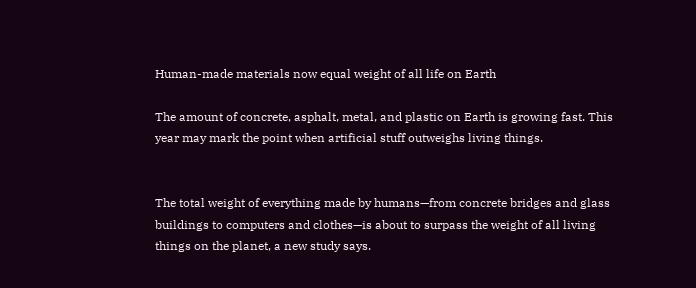Human-made materials now equal weight of all life on Earth

The amount of concrete, asphalt, metal, and plastic on Earth is growing fast. This year may mark the point when artificial stuff outweighs living things.


The total weight of everything made by humans—from concrete bridges and glass buildings to computers and clothes—is about to surpass the weight of all living things on the planet, a new study says.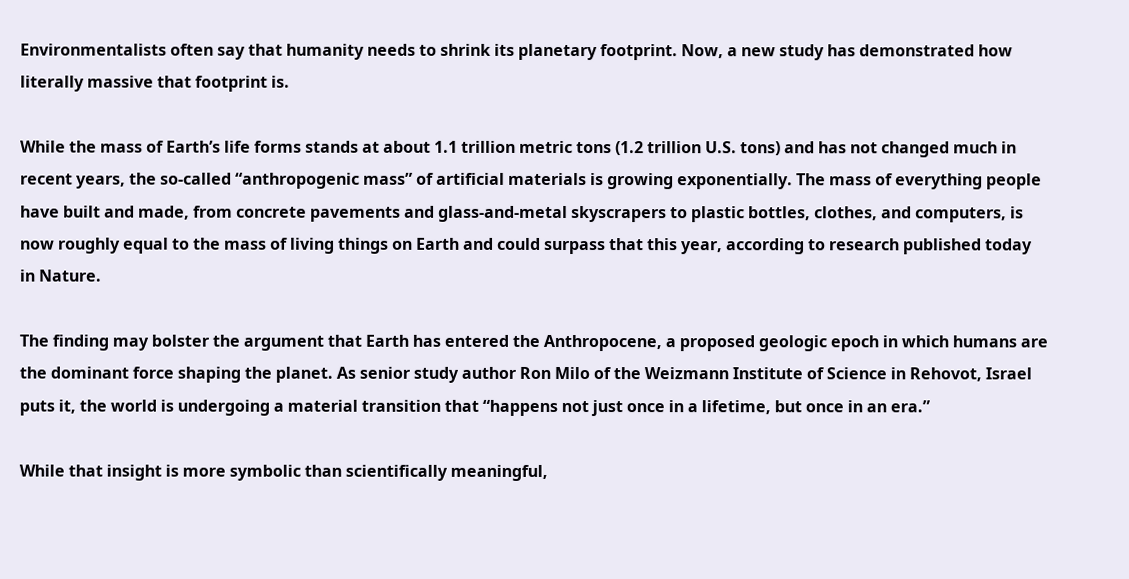Environmentalists often say that humanity needs to shrink its planetary footprint. Now, a new study has demonstrated how literally massive that footprint is.

While the mass of Earth’s life forms stands at about 1.1 trillion metric tons (1.2 trillion U.S. tons) and has not changed much in recent years, the so-called “anthropogenic mass” of artificial materials is growing exponentially. The mass of everything people have built and made, from concrete pavements and glass-and-metal skyscrapers to plastic bottles, clothes, and computers, is now roughly equal to the mass of living things on Earth and could surpass that this year, according to research published today in Nature.

The finding may bolster the argument that Earth has entered the Anthropocene, a proposed geologic epoch in which humans are the dominant force shaping the planet. As senior study author Ron Milo of the Weizmann Institute of Science in Rehovot, Israel puts it, the world is undergoing a material transition that “happens not just once in a lifetime, but once in an era.”

While that insight is more symbolic than scientifically meaningful,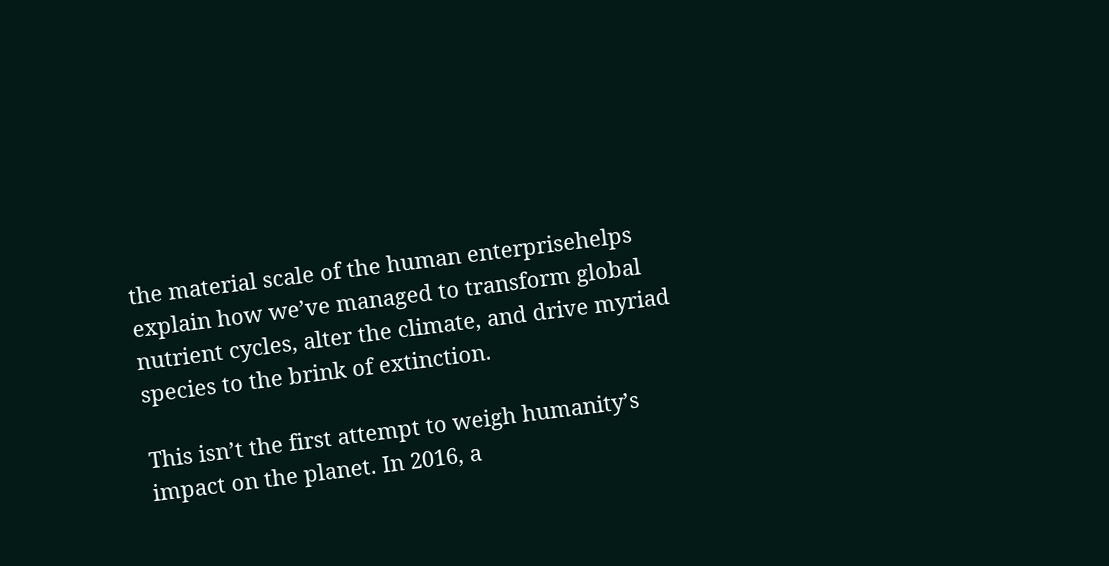the material scale of the human enterprisehelps explain how we’ve managed to transform global nutrient cycles, alter the climate, and drive myriad species to the brink of extinction.

This isn’t the first attempt to weigh humanity’s impact on the planet. In 2016, a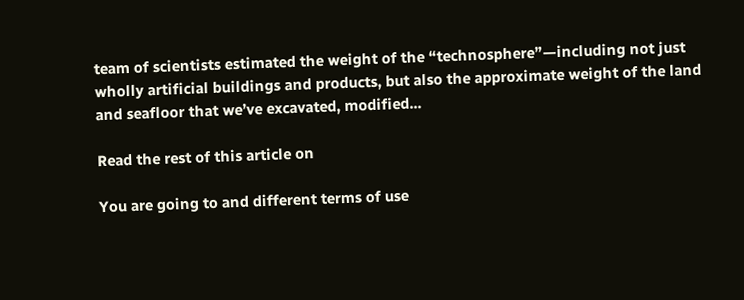team of scientists estimated the weight of the “technosphere”—including not just wholly artificial buildings and products, but also the approximate weight of the land and seafloor that we’ve excavated, modified...

Read the rest of this article on

You are going to and different terms of use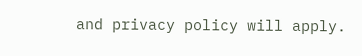and privacy policy will apply.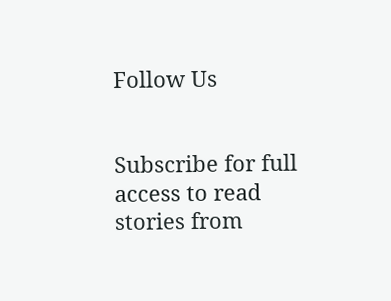Follow Us


Subscribe for full access to read stories from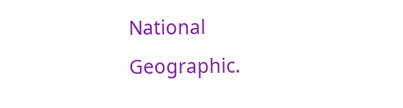National Geographic.